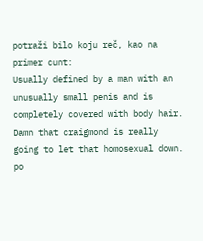potraži bilo koju reč, kao na primer cunt:
Usually defined by a man with an unusually small penis and is completely covered with body hair.
Damn that craigmond is really going to let that homosexual down.
po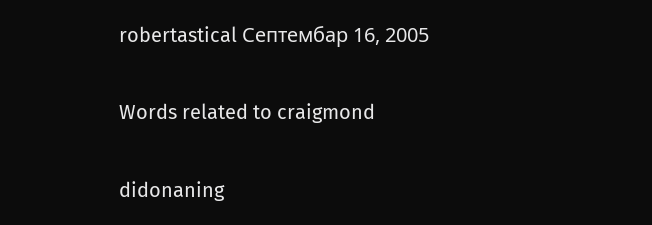robertastical Септембар 16, 2005

Words related to craigmond

didonaning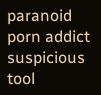paranoid porn addict suspicious tool